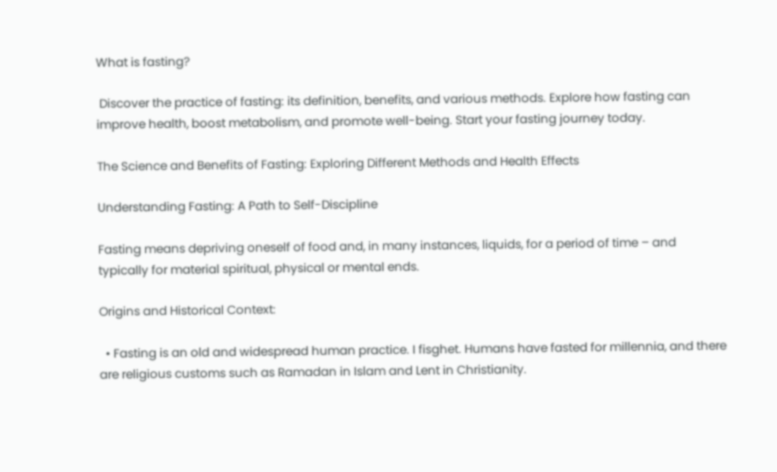What is fasting?

 Discover the practice of fasting: its definition, benefits, and various methods. Explore how fasting can improve health, boost metabolism, and promote well-being. Start your fasting journey today.

The Science and Benefits of Fasting: Exploring Different Methods and Health Effects

Understanding Fasting: A Path to Self-Discipline

Fasting means depriving oneself of food and, in many instances, liquids, for a period of time – and typically for material spiritual, physical or mental ends.

Origins and Historical Context:

  • Fasting is an old and widespread human practice. I fisghet. Humans have fasted for millennia, and there are religious customs such as Ramadan in Islam and Lent in Christianity.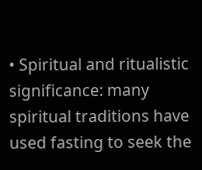• Spiritual and ritualistic significance: many spiritual traditions have used fasting to seek the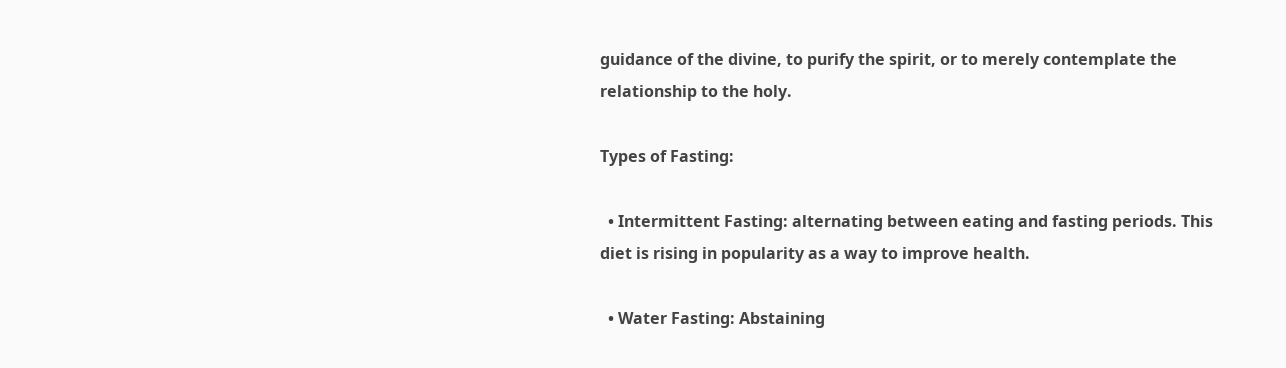guidance of the divine, to purify the spirit, or to merely contemplate the relationship to the holy.

Types of Fasting:

  • Intermittent Fasting: alternating between eating and fasting periods. This diet is rising in popularity as a way to improve health.

  • Water Fasting: Abstaining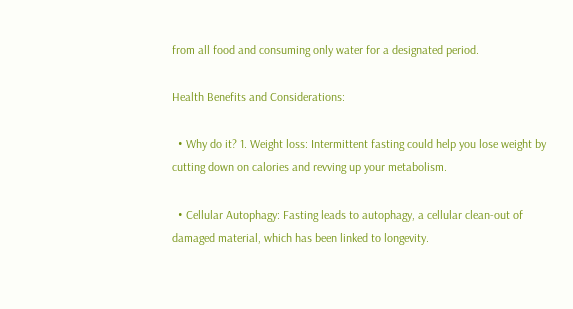from all food and consuming only water for a designated period.

Health Benefits and Considerations:

  • Why do it? 1. Weight loss: Intermittent fasting could help you lose weight by cutting down on calories and revving up your metabolism.

  • Cellular Autophagy: Fasting leads to autophagy, a cellular clean-out of damaged material, which has been linked to longevity.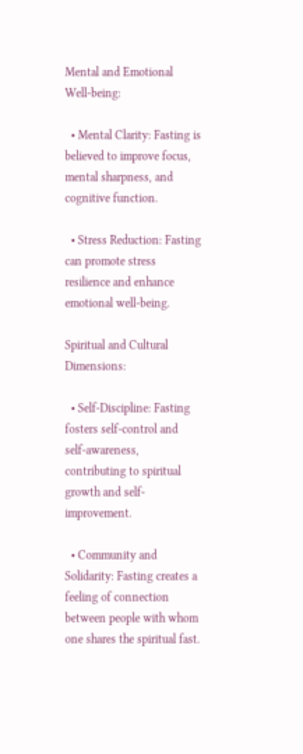Mental and Emotional Well-being:

  • Mental Clarity: Fasting is believed to improve focus, mental sharpness, and cognitive function.

  • Stress Reduction: Fasting can promote stress resilience and enhance emotional well-being.

Spiritual and Cultural Dimensions:

  • Self-Discipline: Fasting fosters self-control and self-awareness, contributing to spiritual growth and self-improvement.

  • Community and Solidarity: Fasting creates a feeling of connection between people with whom one shares the spiritual fast.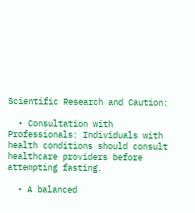Scientific Research and Caution:

  • Consultation with Professionals: Individuals with health conditions should consult healthcare providers before attempting fasting.

  • A balanced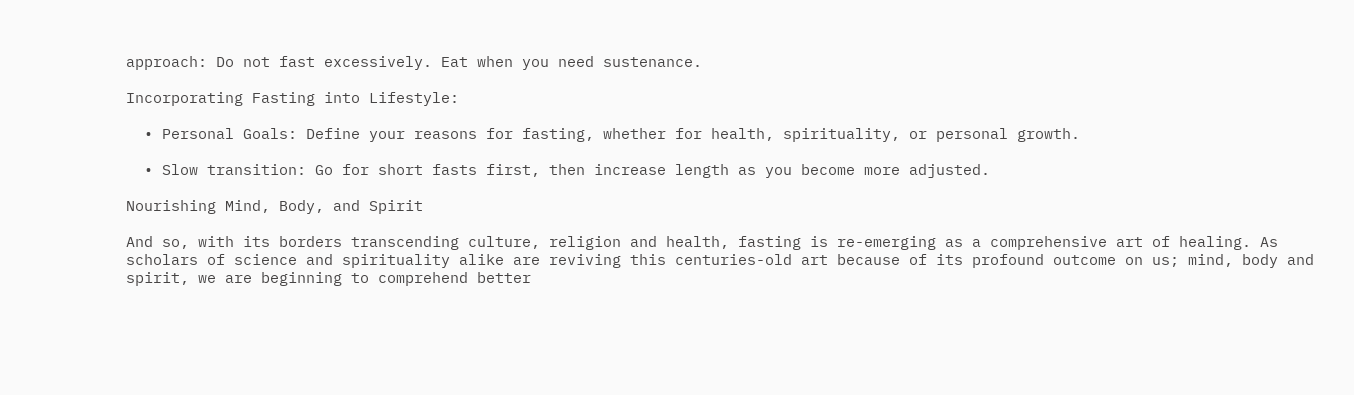approach: Do not fast excessively. Eat when you need sustenance.

Incorporating Fasting into Lifestyle:

  • Personal Goals: Define your reasons for fasting, whether for health, spirituality, or personal growth.

  • Slow transition: Go for short fasts first, then increase length as you become more adjusted.

Nourishing Mind, Body, and Spirit

And so, with its borders transcending culture, religion and health, fasting is re-emerging as a comprehensive art of healing. As scholars of science and spirituality alike are reviving this centuries-old art because of its profound outcome on us; mind, body and spirit, we are beginning to comprehend better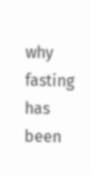why fasting has been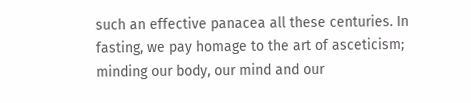such an effective panacea all these centuries. In fasting, we pay homage to the art of asceticism; minding our body, our mind and our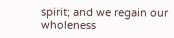spirit; and we regain our wholeness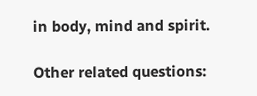in body, mind and spirit.

Other related questions: